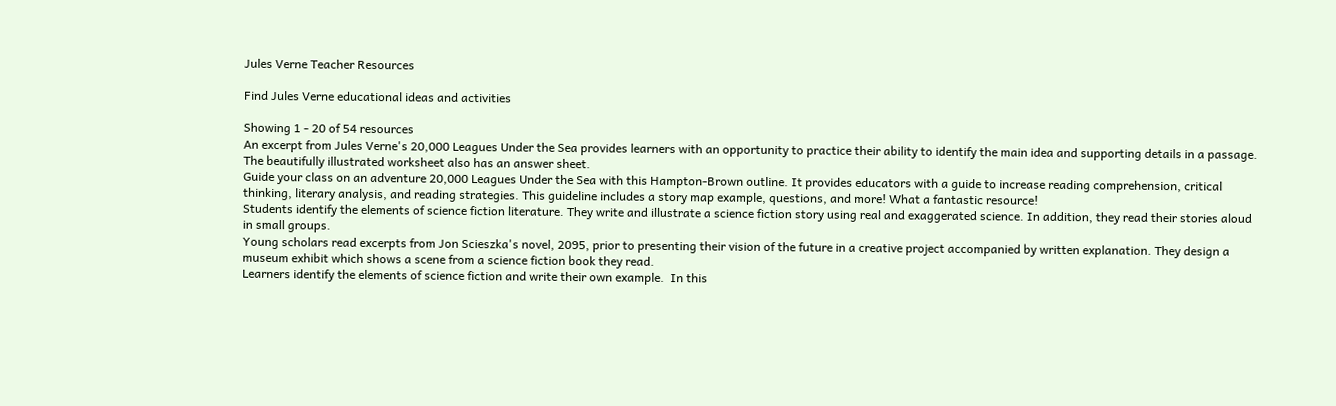Jules Verne Teacher Resources

Find Jules Verne educational ideas and activities

Showing 1 - 20 of 54 resources
An excerpt from Jules Verne's 20,000 Leagues Under the Sea provides learners with an opportunity to practice their ability to identify the main idea and supporting details in a passage. The beautifully illustrated worksheet also has an answer sheet.
Guide your class on an adventure 20,000 Leagues Under the Sea with this Hampton-Brown outline. It provides educators with a guide to increase reading comprehension, critical thinking, literary analysis, and reading strategies. This guideline includes a story map example, questions, and more! What a fantastic resource!
Students identify the elements of science fiction literature. They write and illustrate a science fiction story using real and exaggerated science. In addition, they read their stories aloud in small groups.
Young scholars read excerpts from Jon Scieszka's novel, 2095, prior to presenting their vision of the future in a creative project accompanied by written explanation. They design a museum exhibit which shows a scene from a science fiction book they read.
Learners identify the elements of science fiction and write their own example.  In this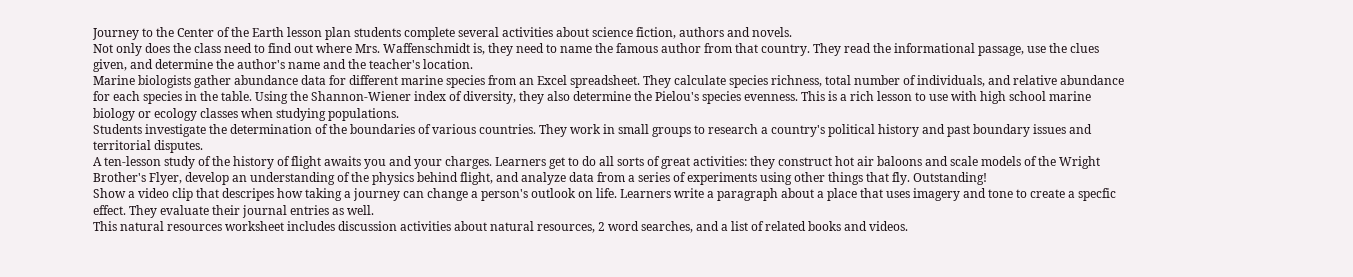Journey to the Center of the Earth lesson plan students complete several activities about science fiction, authors and novels.
Not only does the class need to find out where Mrs. Waffenschmidt is, they need to name the famous author from that country. They read the informational passage, use the clues given, and determine the author's name and the teacher's location.
Marine biologists gather abundance data for different marine species from an Excel spreadsheet. They calculate species richness, total number of individuals, and relative abundance for each species in the table. Using the Shannon-Wiener index of diversity, they also determine the Pielou's species evenness. This is a rich lesson to use with high school marine biology or ecology classes when studying populations.
Students investigate the determination of the boundaries of various countries. They work in small groups to research a country's political history and past boundary issues and territorial disputes.
A ten-lesson study of the history of flight awaits you and your charges. Learners get to do all sorts of great activities: they construct hot air baloons and scale models of the Wright Brother's Flyer, develop an understanding of the physics behind flight, and analyze data from a series of experiments using other things that fly. Outstanding!
Show a video clip that descripes how taking a journey can change a person's outlook on life. Learners write a paragraph about a place that uses imagery and tone to create a specfic effect. They evaluate their journal entries as well.
This natural resources worksheet includes discussion activities about natural resources, 2 word searches, and a list of related books and videos.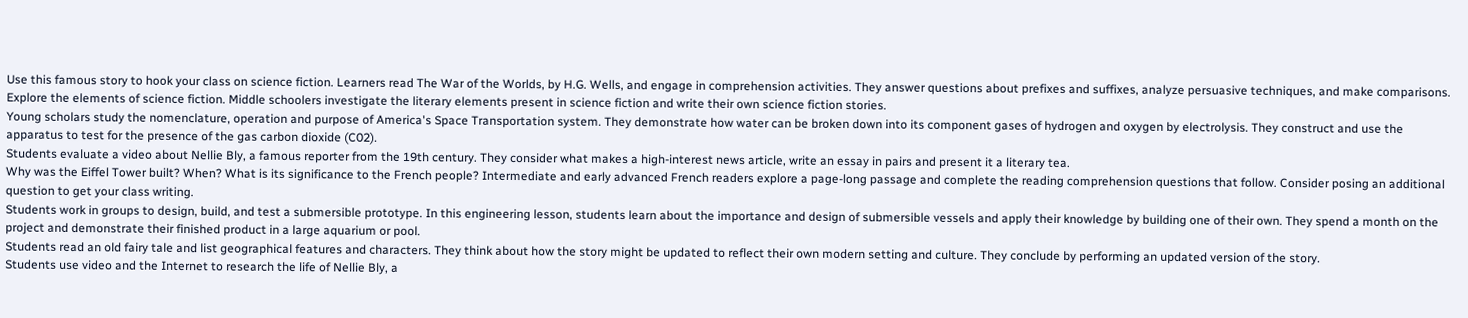Use this famous story to hook your class on science fiction. Learners read The War of the Worlds, by H.G. Wells, and engage in comprehension activities. They answer questions about prefixes and suffixes, analyze persuasive techniques, and make comparisons.
Explore the elements of science fiction. Middle schoolers investigate the literary elements present in science fiction and write their own science fiction stories.
Young scholars study the nomenclature, operation and purpose of America's Space Transportation system. They demonstrate how water can be broken down into its component gases of hydrogen and oxygen by electrolysis. They construct and use the apparatus to test for the presence of the gas carbon dioxide (C02).
Students evaluate a video about Nellie Bly, a famous reporter from the 19th century. They consider what makes a high-interest news article, write an essay in pairs and present it a literary tea.
Why was the Eiffel Tower built? When? What is its significance to the French people? Intermediate and early advanced French readers explore a page-long passage and complete the reading comprehension questions that follow. Consider posing an additional question to get your class writing.
Students work in groups to design, build, and test a submersible prototype. In this engineering lesson, students learn about the importance and design of submersible vessels and apply their knowledge by building one of their own. They spend a month on the project and demonstrate their finished product in a large aquarium or pool.
Students read an old fairy tale and list geographical features and characters. They think about how the story might be updated to reflect their own modern setting and culture. They conclude by performing an updated version of the story.
Students use video and the Internet to research the life of Nellie Bly, a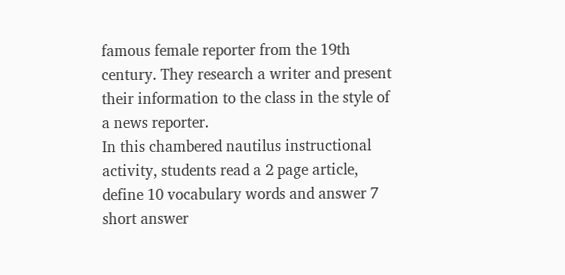famous female reporter from the 19th century. They research a writer and present their information to the class in the style of a news reporter.
In this chambered nautilus instructional activity, students read a 2 page article, define 10 vocabulary words and answer 7 short answer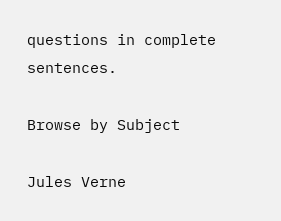questions in complete sentences.

Browse by Subject

Jules Verne